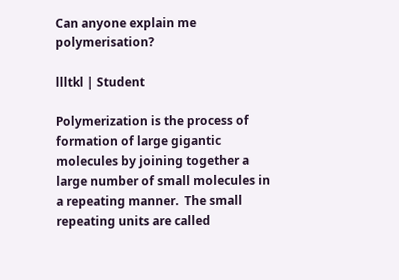Can anyone explain me polymerisation?

llltkl | Student

Polymerization is the process of formation of large gigantic molecules by joining together a large number of small molecules in a repeating manner.  The small repeating units are called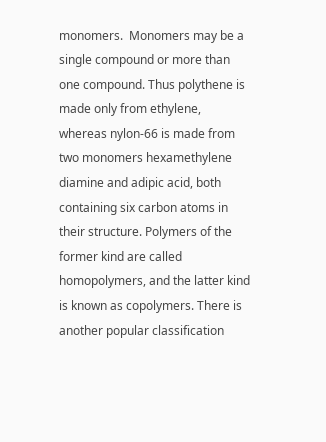monomers.  Monomers may be a single compound or more than one compound. Thus polythene is made only from ethylene, whereas nylon-66 is made from two monomers hexamethylene diamine and adipic acid, both containing six carbon atoms in their structure. Polymers of the former kind are called homopolymers, and the latter kind is known as copolymers. There is another popular classification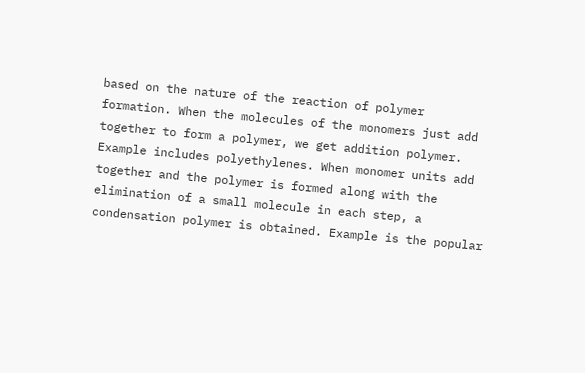based on the nature of the reaction of polymer formation. When the molecules of the monomers just add together to form a polymer, we get addition polymer. Example includes polyethylenes. When monomer units add together and the polymer is formed along with the elimination of a small molecule in each step, a condensation polymer is obtained. Example is the popular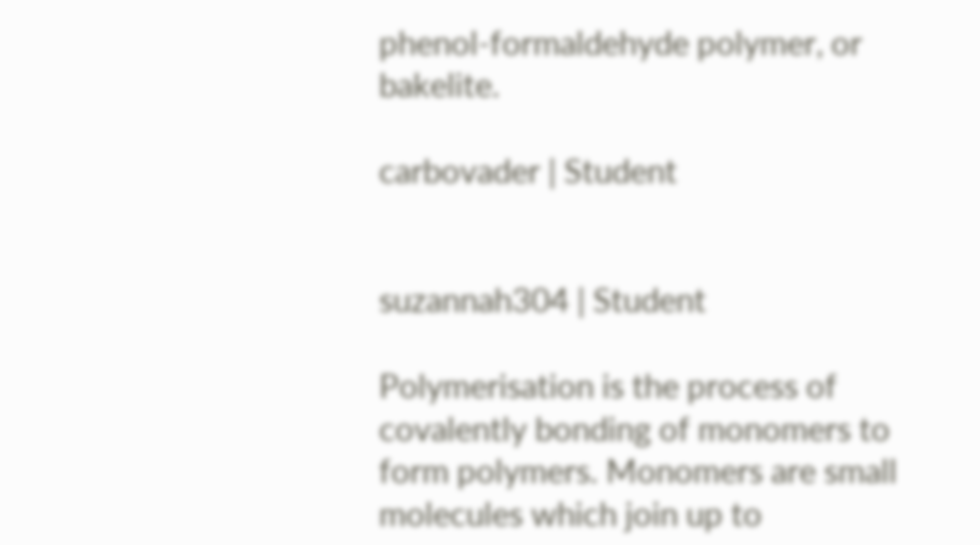phenol-formaldehyde polymer, or bakelite.

carbovader | Student


suzannah304 | Student

Polymerisation is the process of covalently bonding of monomers to form polymers. Monomers are small molecules which join up to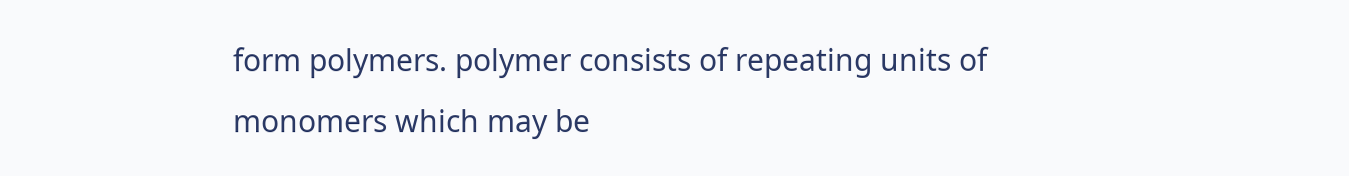form polymers. polymer consists of repeating units of monomers which may be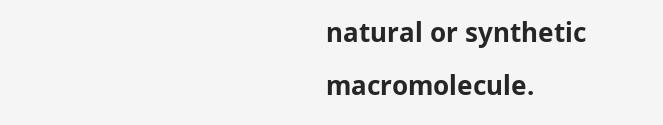natural or synthetic macromolecule.